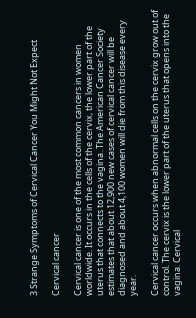3 Strange Symptoms of Cervical Cancer You Might Not Expect

Cervical cancer

Cervical cancer is one of the most common cancers in women worldwide. It occurs in the cells of the cervix, the lower part of the uterus that connects to the vagina. The American Cancer Society estimates that about 12,900 new cases of cervical cancer will be diagnosed and about 4,100 women will die from this disease every year.

Cervical cancer occurs when abnormal cells on the cervix grow out of control. The cervix is the lower part of the uterus that opens into the vagina. Cervical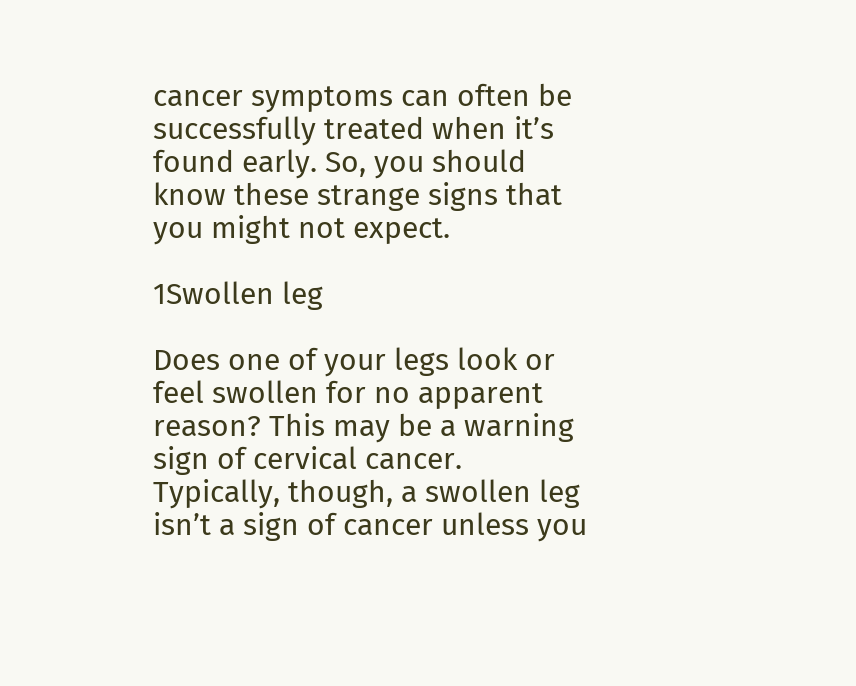cancer symptoms can often be successfully treated when it’s found early. So, you should know these strange signs that you might not expect.

1Swollen leg

Does one of your legs look or feel swollen for no apparent reason? This may be a warning sign of cervical cancer. Typically, though, a swollen leg isn’t a sign of cancer unless you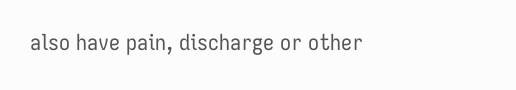also have pain, discharge or other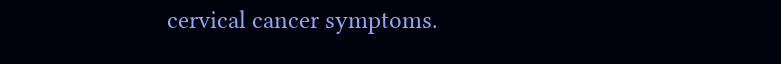cervical cancer symptoms.